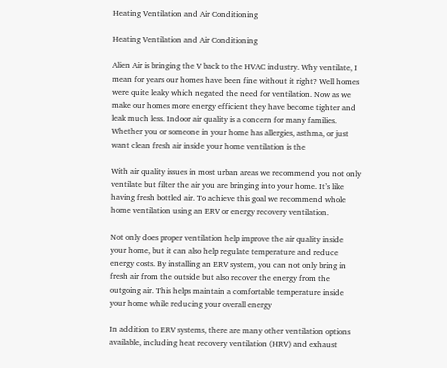Heating Ventilation and Air Conditioning

Heating Ventilation and Air Conditioning

Alien Air is bringing the V back to the HVAC industry. Why ventilate, I mean for years our homes have been fine without it right? Well homes were quite leaky which negated the need for ventilation. Now as we make our homes more energy efficient they have become tighter and leak much less. Indoor air quality is a concern for many families. Whether you or someone in your home has allergies, asthma, or just want clean fresh air inside your home ventilation is the

With air quality issues in most urban areas we recommend you not only ventilate but filter the air you are bringing into your home. It’s like having fresh bottled air. To achieve this goal we recommend whole home ventilation using an ERV or energy recovery ventilation.

Not only does proper ventilation help improve the air quality inside your home, but it can also help regulate temperature and reduce energy costs. By installing an ERV system, you can not only bring in fresh air from the outside but also recover the energy from the outgoing air. This helps maintain a comfortable temperature inside your home while reducing your overall energy

In addition to ERV systems, there are many other ventilation options available, including heat recovery ventilation (HRV) and exhaust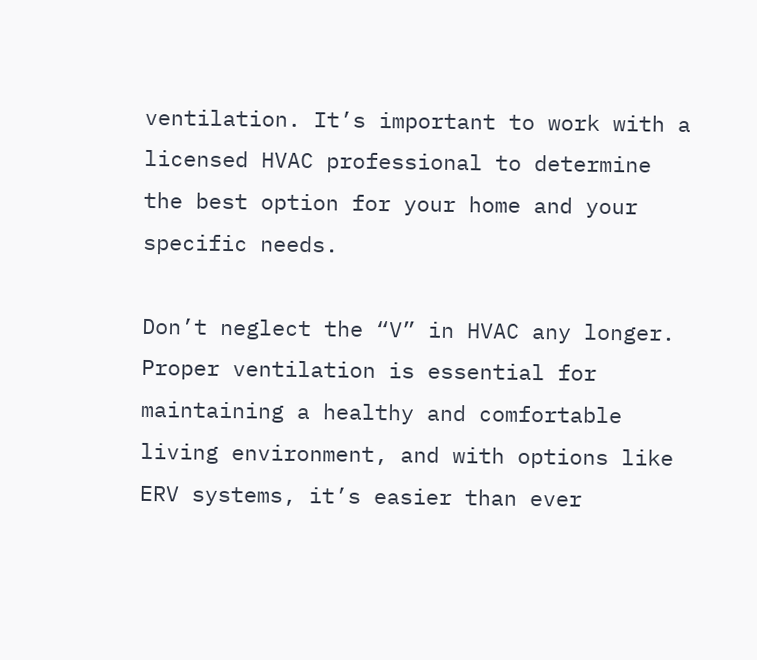ventilation. It’s important to work with a licensed HVAC professional to determine the best option for your home and your specific needs.

Don’t neglect the “V” in HVAC any longer. Proper ventilation is essential for maintaining a healthy and comfortable living environment, and with options like ERV systems, it’s easier than ever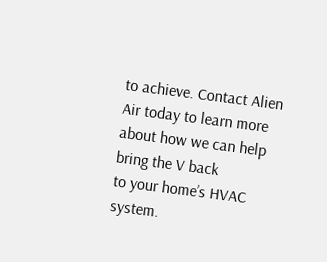to achieve. Contact Alien Air today to learn more about how we can help bring the V back
to your home’s HVAC system.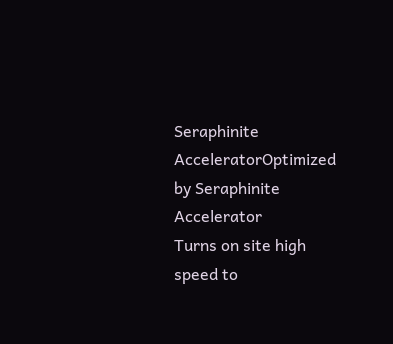Seraphinite AcceleratorOptimized by Seraphinite Accelerator
Turns on site high speed to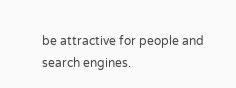be attractive for people and search engines.